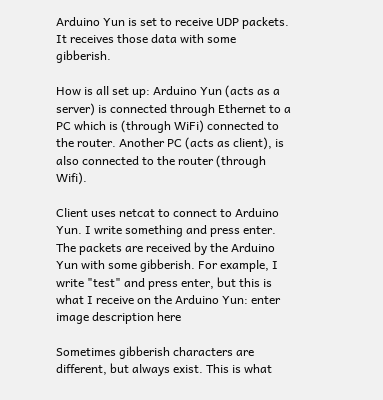Arduino Yun is set to receive UDP packets. It receives those data with some gibberish.

How is all set up: Arduino Yun (acts as a server) is connected through Ethernet to a PC which is (through WiFi) connected to the router. Another PC (acts as client), is also connected to the router (through Wifi).

Client uses netcat to connect to Arduino Yun. I write something and press enter. The packets are received by the Arduino Yun with some gibberish. For example, I write "test" and press enter, but this is what I receive on the Arduino Yun: enter image description here

Sometimes gibberish characters are different, but always exist. This is what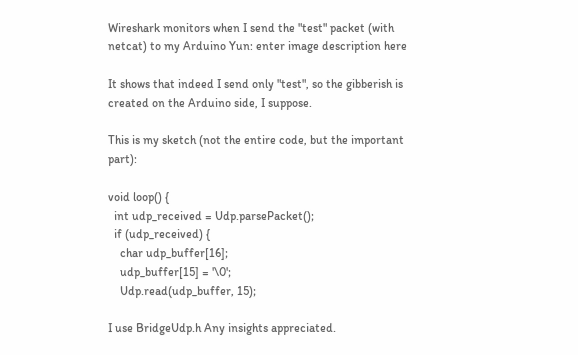Wireshark monitors when I send the "test" packet (with netcat) to my Arduino Yun: enter image description here

It shows that indeed I send only "test", so the gibberish is created on the Arduino side, I suppose.

This is my sketch (not the entire code, but the important part):

void loop() {
  int udp_received = Udp.parsePacket();
  if (udp_received) {
    char udp_buffer[16];
    udp_buffer[15] = '\0';
    Udp.read(udp_buffer, 15);

I use BridgeUdp.h Any insights appreciated.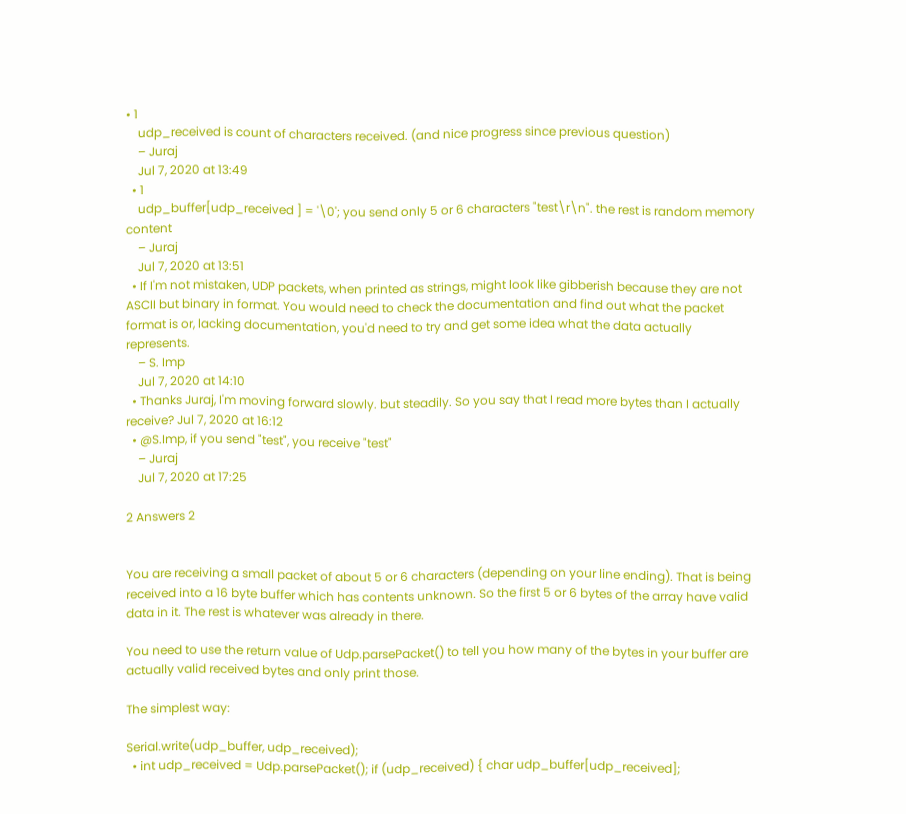• 1
    udp_received is count of characters received. (and nice progress since previous question)
    – Juraj
    Jul 7, 2020 at 13:49
  • 1
    udp_buffer[udp_received ] = '\0'; you send only 5 or 6 characters "test\r\n". the rest is random memory content
    – Juraj
    Jul 7, 2020 at 13:51
  • If I'm not mistaken, UDP packets, when printed as strings, might look like gibberish because they are not ASCII but binary in format. You would need to check the documentation and find out what the packet format is or, lacking documentation, you'd need to try and get some idea what the data actually represents.
    – S. Imp
    Jul 7, 2020 at 14:10
  • Thanks Juraj, I'm moving forward slowly. but steadily. So you say that I read more bytes than I actually receive? Jul 7, 2020 at 16:12
  • @S.Imp, if you send "test", you receive "test"
    – Juraj
    Jul 7, 2020 at 17:25

2 Answers 2


You are receiving a small packet of about 5 or 6 characters (depending on your line ending). That is being received into a 16 byte buffer which has contents unknown. So the first 5 or 6 bytes of the array have valid data in it. The rest is whatever was already in there.

You need to use the return value of Udp.parsePacket() to tell you how many of the bytes in your buffer are actually valid received bytes and only print those.

The simplest way:

Serial.write(udp_buffer, udp_received);
  • int udp_received = Udp.parsePacket(); if (udp_received) { char udp_buffer[udp_received];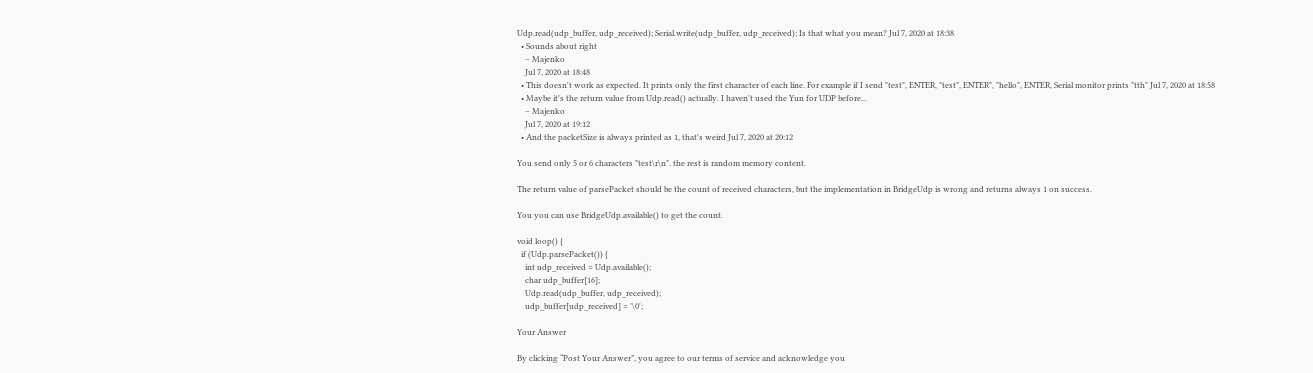Udp.read(udp_buffer, udp_received); Serial.write(udp_buffer, udp_received); Is that what you mean? Jul 7, 2020 at 18:38
  • Sounds about right
    – Majenko
    Jul 7, 2020 at 18:48
  • This doesn't work as expected. It prints only the first character of each line. For example if I send "test", ENTER, "test", ENTER", "hello", ENTER, Serial monitor prints "tth" Jul 7, 2020 at 18:58
  • Maybe it's the return value from Udp.read() actually. I haven't used the Yun for UDP before...
    – Majenko
    Jul 7, 2020 at 19:12
  • And the packetSize is always printed as 1, that's weird Jul 7, 2020 at 20:12

You send only 5 or 6 characters "test\r\n". the rest is random memory content.

The return value of parsePacket should be the count of received characters, but the implementation in BridgeUdp is wrong and returns always 1 on success.

You you can use BridgeUdp.available() to get the count.

void loop() {
  if (Udp.parsePacket()) {
    int udp_received = Udp.available();
    char udp_buffer[16];
    Udp.read(udp_buffer, udp_received);
    udp_buffer[udp_received] = '\0';

Your Answer

By clicking “Post Your Answer”, you agree to our terms of service and acknowledge you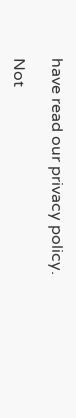have read our privacy policy.

Not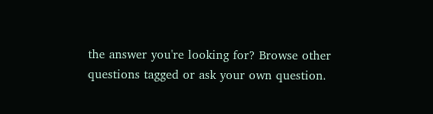the answer you're looking for? Browse other questions tagged or ask your own question.